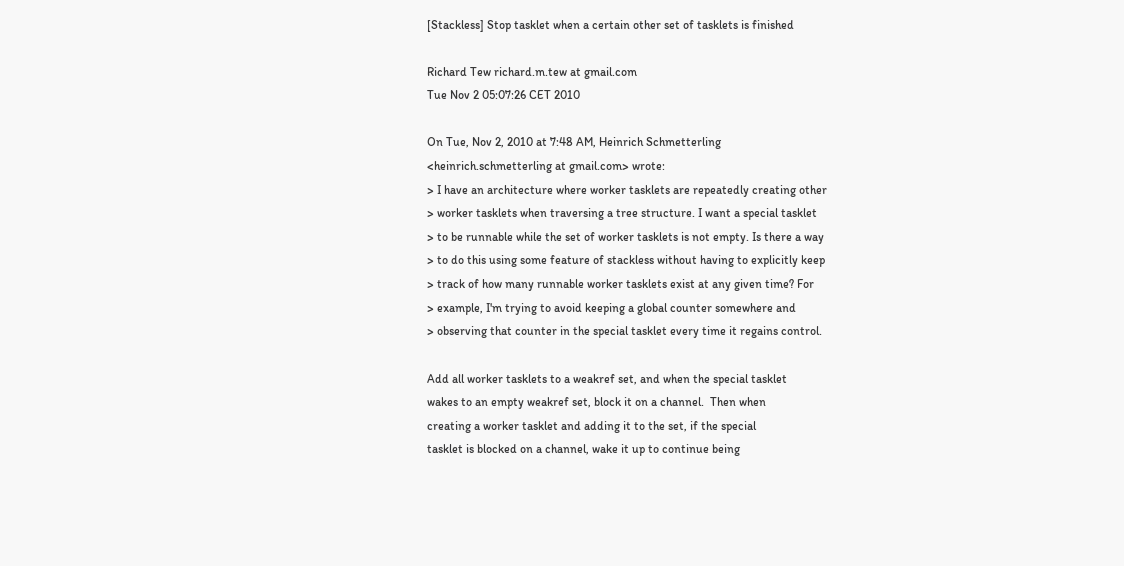[Stackless] Stop tasklet when a certain other set of tasklets is finished

Richard Tew richard.m.tew at gmail.com
Tue Nov 2 05:07:26 CET 2010

On Tue, Nov 2, 2010 at 7:48 AM, Heinrich Schmetterling
<heinrich.schmetterling at gmail.com> wrote:
> I have an architecture where worker tasklets are repeatedly creating other
> worker tasklets when traversing a tree structure. I want a special tasklet
> to be runnable while the set of worker tasklets is not empty. Is there a way
> to do this using some feature of stackless without having to explicitly keep
> track of how many runnable worker tasklets exist at any given time? For
> example, I'm trying to avoid keeping a global counter somewhere and
> observing that counter in the special tasklet every time it regains control.

Add all worker tasklets to a weakref set, and when the special tasklet
wakes to an empty weakref set, block it on a channel.  Then when
creating a worker tasklet and adding it to the set, if the special
tasklet is blocked on a channel, wake it up to continue being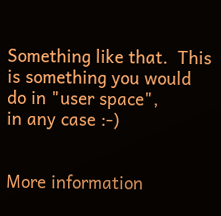Something like that.  This is something you would do in "user space",
in any case :-)


More information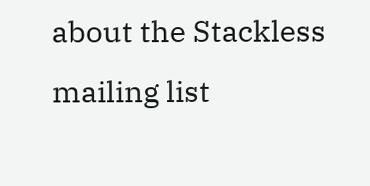about the Stackless mailing list